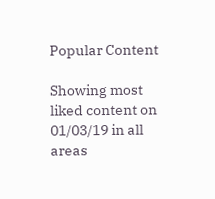Popular Content

Showing most liked content on 01/03/19 in all areas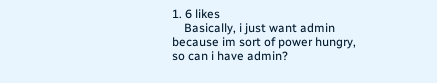1. 6 likes
    Basically, i just want admin because im sort of power hungry, so can i have admin?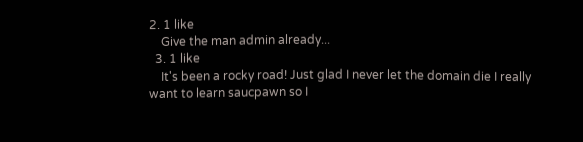2. 1 like
    Give the man admin already...
  3. 1 like
    It's been a rocky road! Just glad I never let the domain die I really want to learn saucpawn so I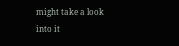might take a look into it